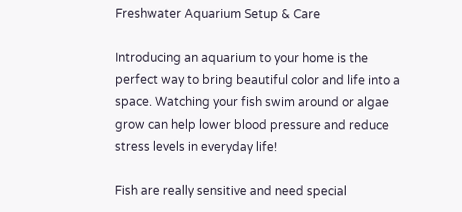Freshwater Aquarium Setup & Care

Introducing an aquarium to your home is the perfect way to bring beautiful color and life into a space. Watching your fish swim around or algae grow can help lower blood pressure and reduce stress levels in everyday life!

Fish are really sensitive and need special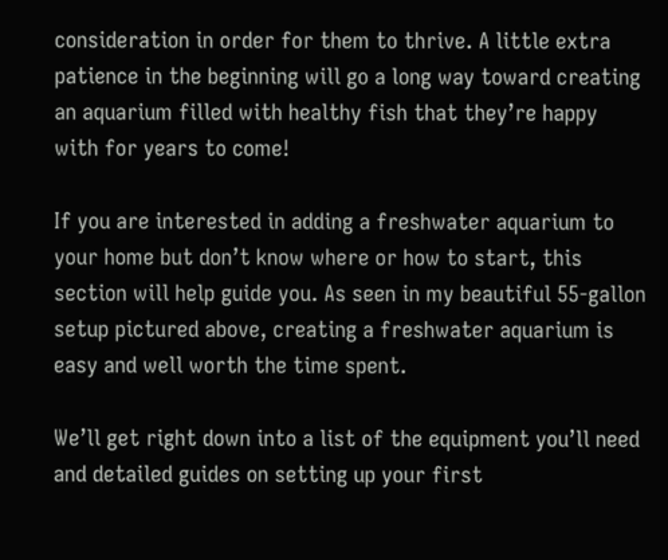consideration in order for them to thrive. A little extra patience in the beginning will go a long way toward creating an aquarium filled with healthy fish that they’re happy with for years to come!

If you are interested in adding a freshwater aquarium to your home but don’t know where or how to start, this section will help guide you. As seen in my beautiful 55-gallon setup pictured above, creating a freshwater aquarium is easy and well worth the time spent.

We’ll get right down into a list of the equipment you’ll need and detailed guides on setting up your first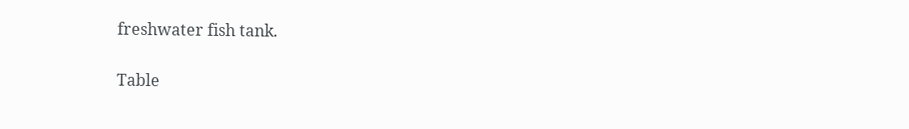freshwater fish tank.

Table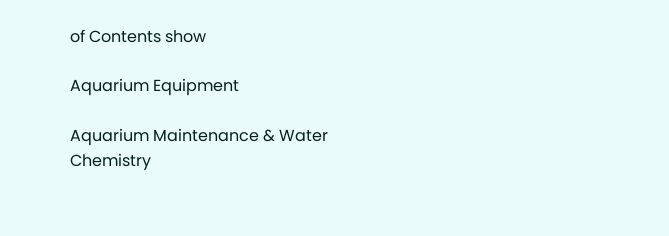of Contents show

Aquarium Equipment

Aquarium Maintenance & Water Chemistry